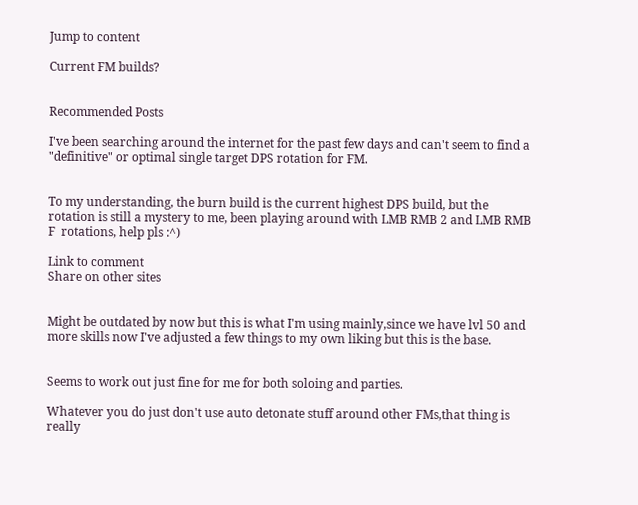Jump to content

Current FM builds?


Recommended Posts

I've been searching around the internet for the past few days and can't seem to find a "definitive" or optimal single target DPS rotation for FM.


To my understanding, the burn build is the current highest DPS build, but the rotation is still a mystery to me, been playing around with LMB RMB 2 and LMB RMB F  rotations, help pls :^)

Link to comment
Share on other sites


Might be outdated by now but this is what I'm using mainly,since we have lvl 50 and more skills now I've adjusted a few things to my own liking but this is the base.


Seems to work out just fine for me for both soloing and parties.

Whatever you do just don't use auto detonate stuff around other FMs,that thing is really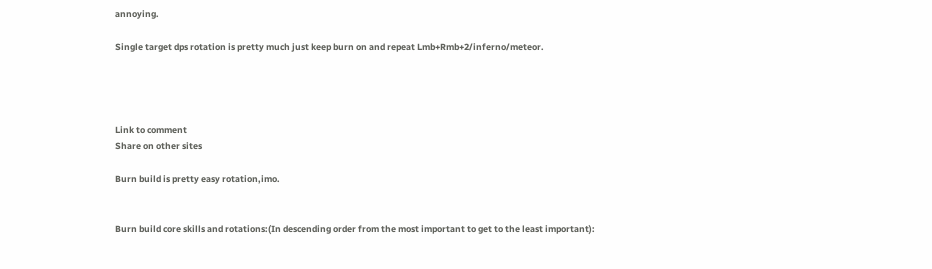annoying.

Single target dps rotation is pretty much just keep burn on and repeat Lmb+Rmb+2/inferno/meteor.




Link to comment
Share on other sites

Burn build is pretty easy rotation,imo.


Burn build core skills and rotations:(In descending order from the most important to get to the least important):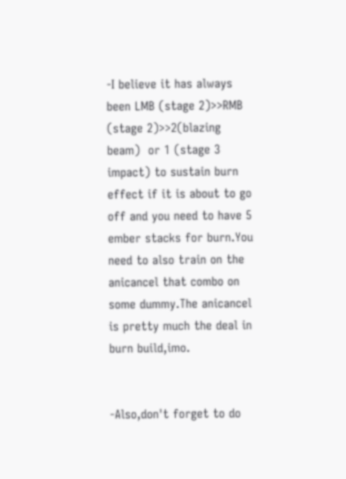-I believe it has always been LMB (stage 2)>>RMB (stage 2)>>2(blazing beam)  or 1 (stage 3 impact) to sustain burn effect if it is about to go off and you need to have 5 ember stacks for burn.You need to also train on the anicancel that combo on some dummy.The anicancel is pretty much the deal in burn build,imo.


-Also,don't forget to do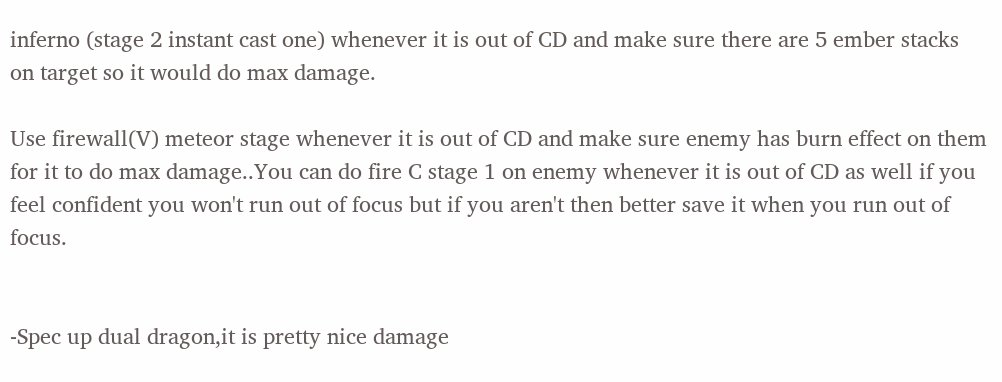inferno (stage 2 instant cast one) whenever it is out of CD and make sure there are 5 ember stacks on target so it would do max damage.

Use firewall(V) meteor stage whenever it is out of CD and make sure enemy has burn effect on them for it to do max damage..You can do fire C stage 1 on enemy whenever it is out of CD as well if you feel confident you won't run out of focus but if you aren't then better save it when you run out of focus.


-Spec up dual dragon,it is pretty nice damage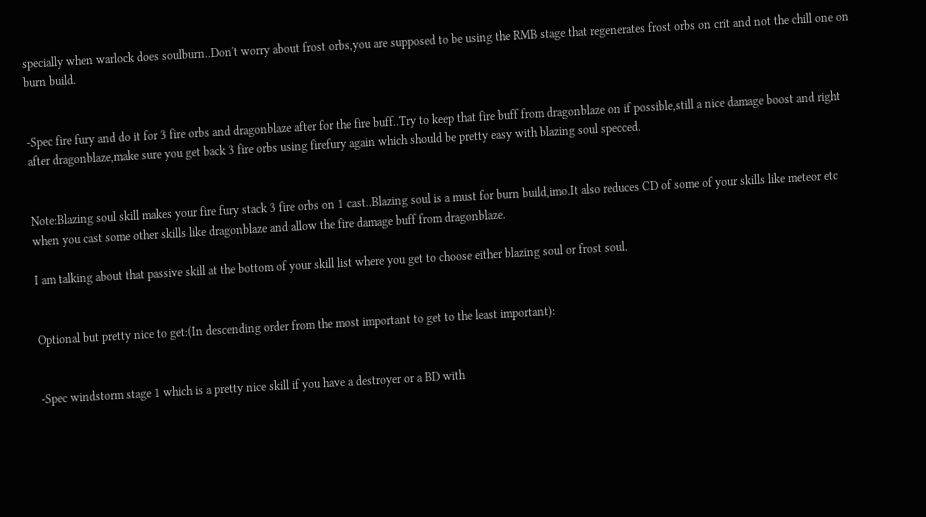specially when warlock does soulburn..Don't worry about frost orbs,you are supposed to be using the RMB stage that regenerates frost orbs on crit and not the chill one on burn build.


-Spec fire fury and do it for 3 fire orbs and dragonblaze after for the fire buff..Try to keep that fire buff from dragonblaze on if possible,still a nice damage boost and right after dragonblaze,make sure you get back 3 fire orbs using firefury again which should be pretty easy with blazing soul specced.


Note:Blazing soul skill makes your fire fury stack 3 fire orbs on 1 cast..Blazing soul is a must for burn build,imo.It also reduces CD of some of your skills like meteor etc when you cast some other skills like dragonblaze and allow the fire damage buff from dragonblaze.

I am talking about that passive skill at the bottom of your skill list where you get to choose either blazing soul or frost soul.


Optional but pretty nice to get:(In descending order from the most important to get to the least important):


-Spec windstorm stage 1 which is a pretty nice skill if you have a destroyer or a BD with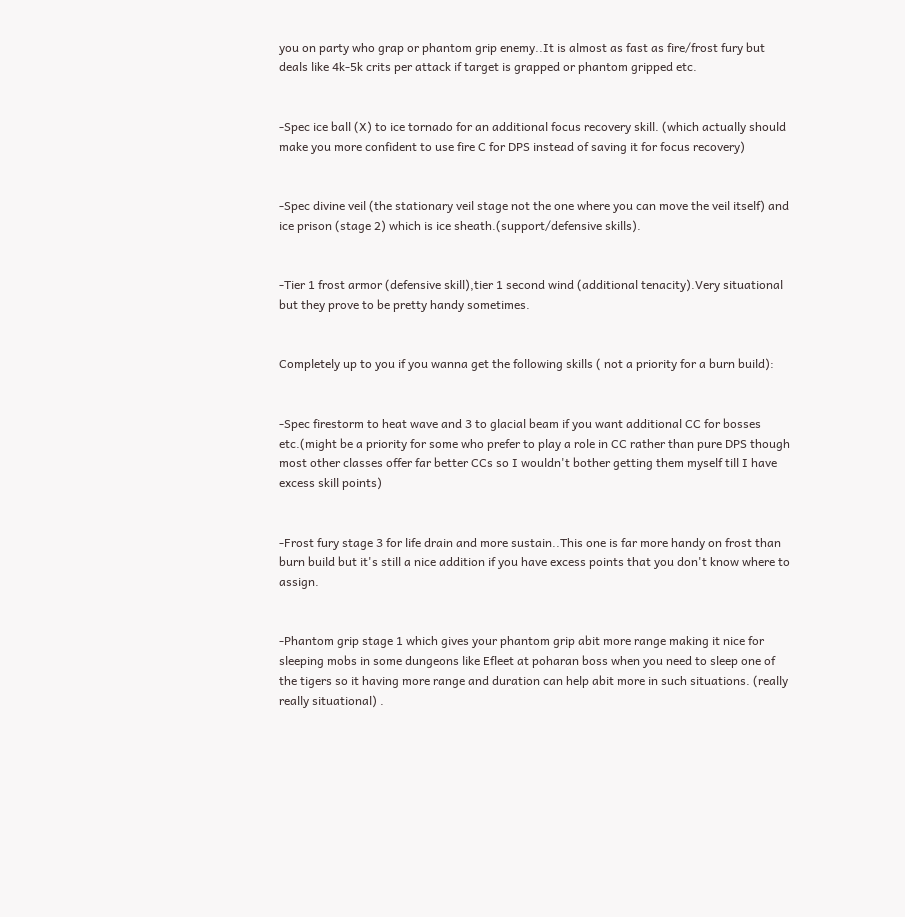you on party who grap or phantom grip enemy..It is almost as fast as fire/frost fury but deals like 4k-5k crits per attack if target is grapped or phantom gripped etc.


-Spec ice ball (X) to ice tornado for an additional focus recovery skill. (which actually should make you more confident to use fire C for DPS instead of saving it for focus recovery)


-Spec divine veil (the stationary veil stage not the one where you can move the veil itself) and ice prison (stage 2) which is ice sheath.(support/defensive skills).


-Tier 1 frost armor (defensive skill),tier 1 second wind (additional tenacity).Very situational but they prove to be pretty handy sometimes.


Completely up to you if you wanna get the following skills ( not a priority for a burn build):


-Spec firestorm to heat wave and 3 to glacial beam if you want additional CC for bosses etc.(might be a priority for some who prefer to play a role in CC rather than pure DPS though most other classes offer far better CCs so I wouldn't bother getting them myself till I have excess skill points)


-Frost fury stage 3 for life drain and more sustain..This one is far more handy on frost than burn build but it's still a nice addition if you have excess points that you don't know where to assign.


-Phantom grip stage 1 which gives your phantom grip abit more range making it nice for sleeping mobs in some dungeons like Efleet at poharan boss when you need to sleep one of the tigers so it having more range and duration can help abit more in such situations. (really really situational) .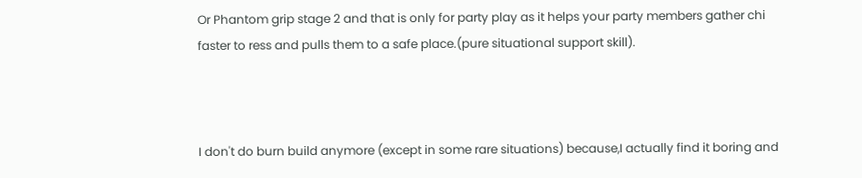Or Phantom grip stage 2 and that is only for party play as it helps your party members gather chi faster to ress and pulls them to a safe place.(pure situational support skill).



I don't do burn build anymore (except in some rare situations) because,I actually find it boring and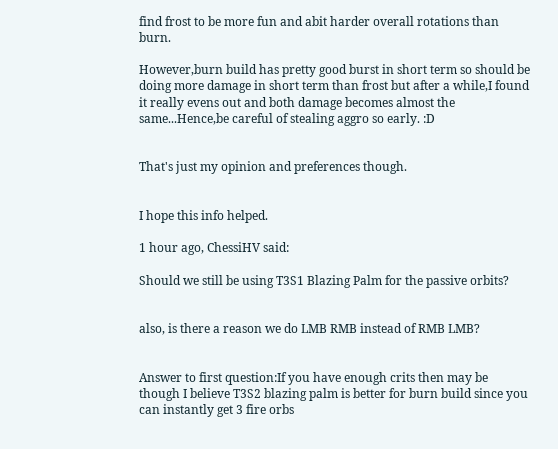find frost to be more fun and abit harder overall rotations than burn.

However,burn build has pretty good burst in short term so should be doing more damage in short term than frost but after a while,I found it really evens out and both damage becomes almost the same...Hence,be careful of stealing aggro so early. :D


That's just my opinion and preferences though.


I hope this info helped.

1 hour ago, ChessiHV said:

Should we still be using T3S1 Blazing Palm for the passive orbits?


also, is there a reason we do LMB RMB instead of RMB LMB?


Answer to first question:If you have enough crits then may be though I believe T3S2 blazing palm is better for burn build since you can instantly get 3 fire orbs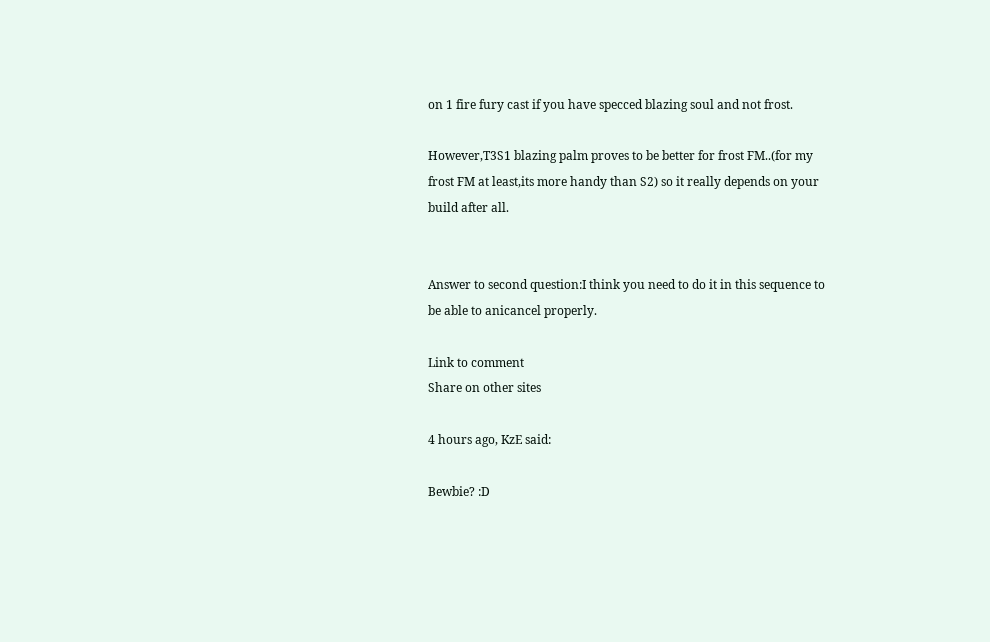on 1 fire fury cast if you have specced blazing soul and not frost.

However,T3S1 blazing palm proves to be better for frost FM..(for my frost FM at least,its more handy than S2) so it really depends on your build after all.


Answer to second question:I think you need to do it in this sequence to be able to anicancel properly.

Link to comment
Share on other sites

4 hours ago, KzE said:

Bewbie? :D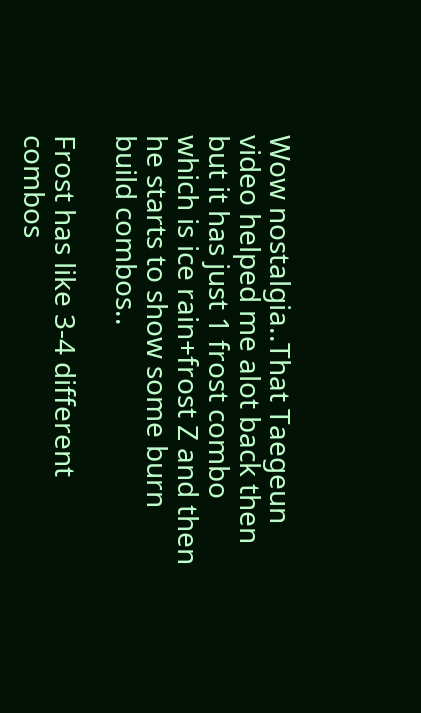Wow nostalgia..That Taegeun video helped me alot back then but it has just 1 frost combo which is ice rain+frost Z and then he starts to show some burn build combos..

Frost has like 3-4 different combos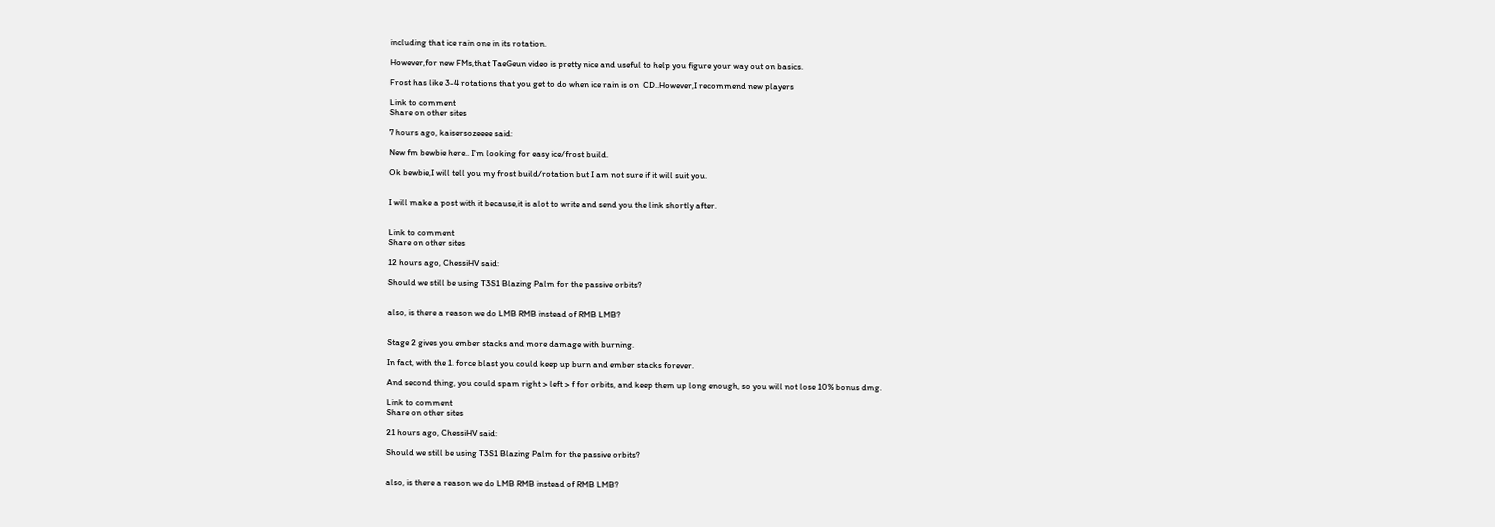including that ice rain one in its rotation.

However,for new FMs,that TaeGeun video is pretty nice and useful to help you figure your way out on basics.

Frost has like 3-4 rotations that you get to do when ice rain is on  CD..However,I recommend new players

Link to comment
Share on other sites

7 hours ago, kaisersozeeee said:

New fm bewbie here.. I'm looking for easy ice/frost build.

Ok bewbie,I will tell you my frost build/rotation but I am not sure if it will suit you.


I will make a post with it because,it is alot to write and send you the link shortly after.


Link to comment
Share on other sites

12 hours ago, ChessiHV said:

Should we still be using T3S1 Blazing Palm for the passive orbits?


also, is there a reason we do LMB RMB instead of RMB LMB?


Stage 2 gives you ember stacks and more damage with burning.

In fact, with the 1. force blast you could keep up burn and ember stacks forever.

And second thing, you could spam right > left > f for orbits, and keep them up long enough, so you will not lose 10% bonus dmg.

Link to comment
Share on other sites

21 hours ago, ChessiHV said:

Should we still be using T3S1 Blazing Palm for the passive orbits?


also, is there a reason we do LMB RMB instead of RMB LMB?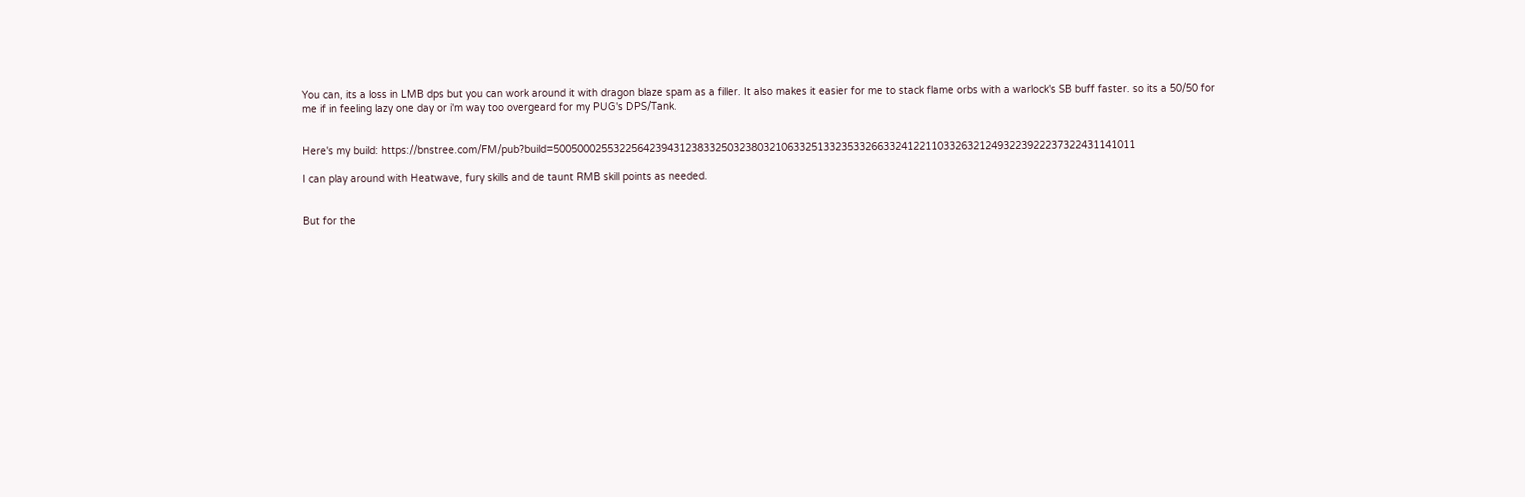You can, its a loss in LMB dps but you can work around it with dragon blaze spam as a filler. It also makes it easier for me to stack flame orbs with a warlock's SB buff faster. so its a 50/50 for me if in feeling lazy one day or i'm way too overgeard for my PUG's DPS/Tank.


Here's my build: https://bnstree.com/FM/pub?build=5005000255322564239431238332503238032106332513323533266332412211033263212493223922237322431141011

I can play around with Heatwave, fury skills and de taunt RMB skill points as needed.


But for the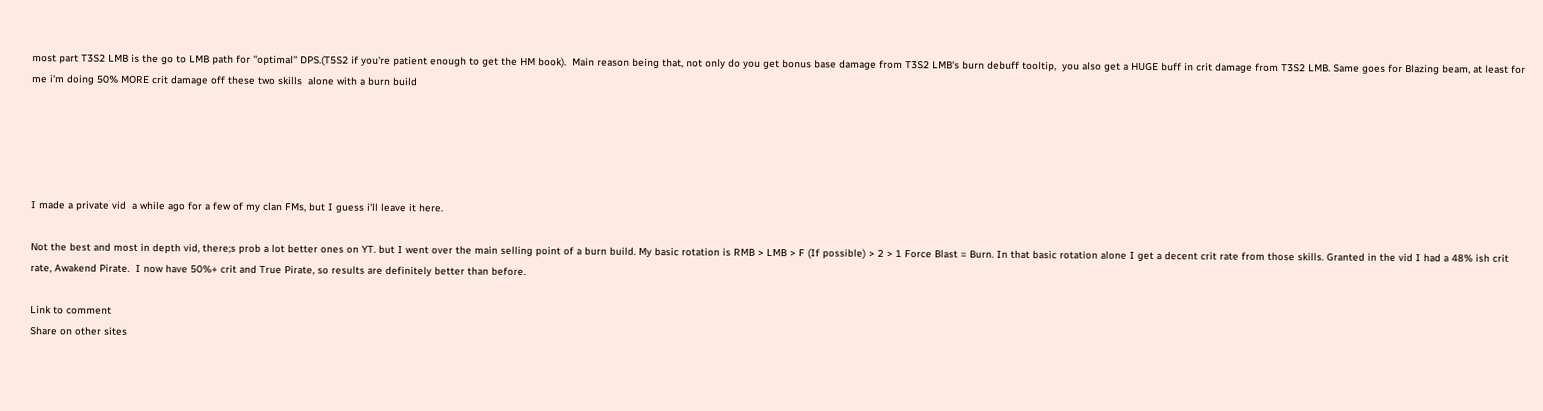most part T3S2 LMB is the go to LMB path for ''optimal'' DPS.(T5S2 if you're patient enough to get the HM book).  Main reason being that, not only do you get bonus base damage from T3S2 LMB's burn debuff tooltip,  you also get a HUGE buff in crit damage from T3S2 LMB. Same goes for Blazing beam, at least for me i'm doing 50% MORE crit damage off these two skills  alone with a burn build





I made a private vid  a while ago for a few of my clan FMs, but I guess i'll leave it here.

Not the best and most in depth vid, there;s prob a lot better ones on YT. but I went over the main selling point of a burn build. My basic rotation is RMB > LMB > F (If possible) > 2 > 1 Force Blast = Burn. In that basic rotation alone I get a decent crit rate from those skills. Granted in the vid I had a 48% ish crit rate, Awakend Pirate.  I now have 50%+ crit and True Pirate, so results are definitely better than before.

Link to comment
Share on other sites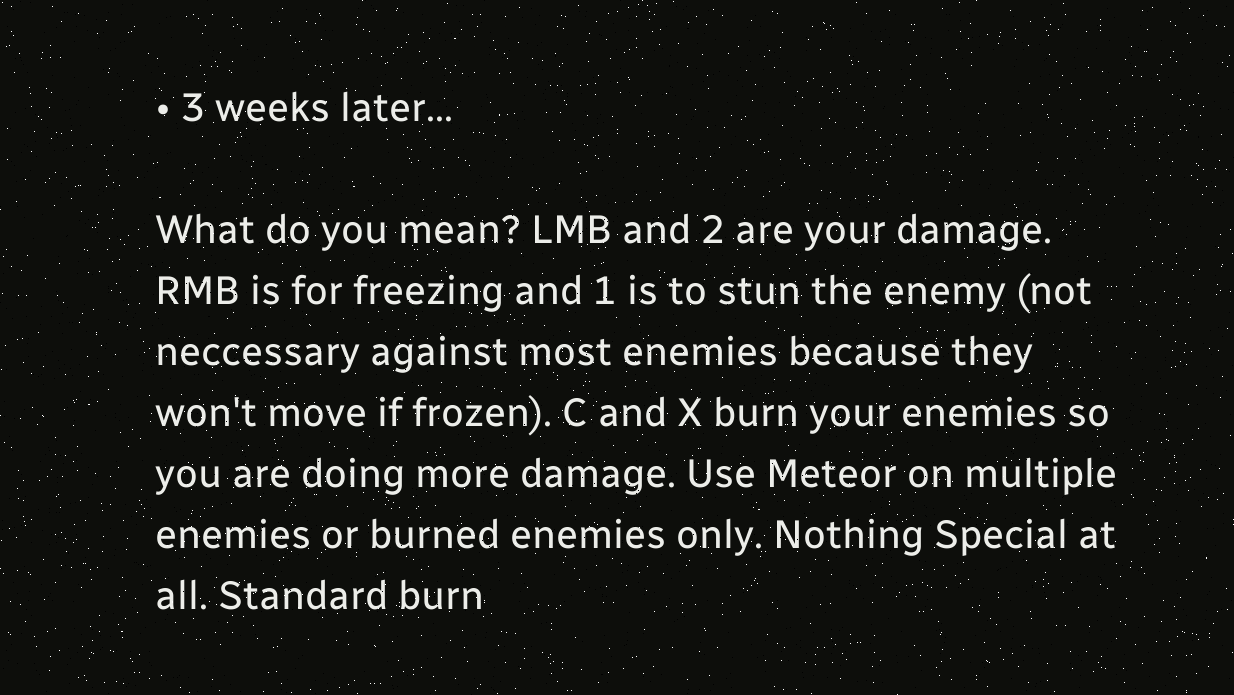• 3 weeks later...

What do you mean? LMB and 2 are your damage. RMB is for freezing and 1 is to stun the enemy (not neccessary against most enemies because they won't move if frozen). C and X burn your enemies so you are doing more damage. Use Meteor on multiple enemies or burned enemies only. Nothing Special at all. Standard burn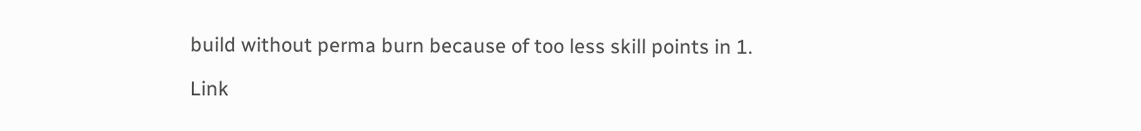build without perma burn because of too less skill points in 1.

Link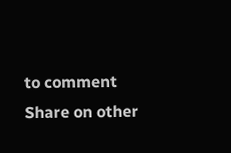to comment
Share on other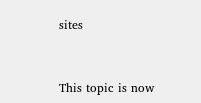sites


This topic is now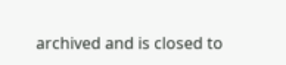archived and is closed to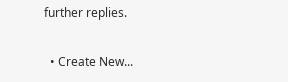further replies.

  • Create New...